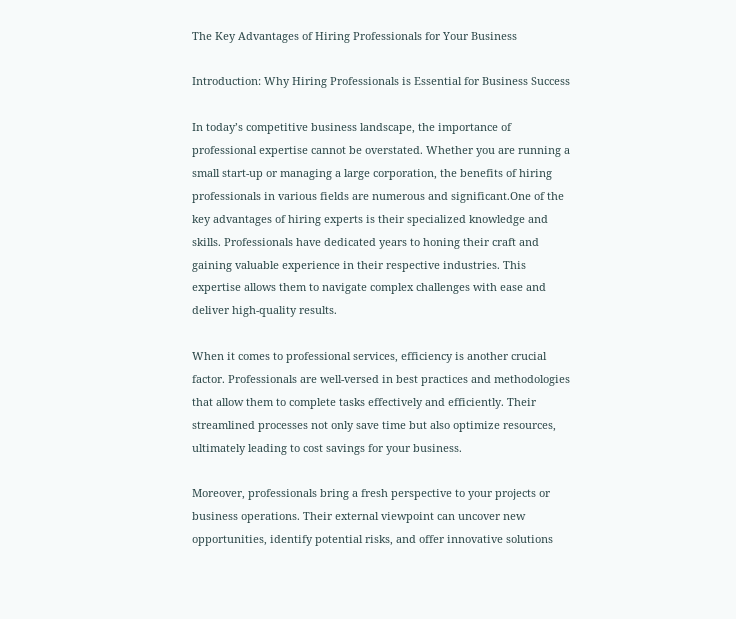The Key Advantages of Hiring Professionals for Your Business

Introduction: Why Hiring Professionals is Essential for Business Success

In today’s competitive business landscape, the importance of professional expertise cannot be overstated. Whether you are running a small start-up or managing a large corporation, the benefits of hiring professionals in various fields are numerous and significant.One of the key advantages of hiring experts is their specialized knowledge and skills. Professionals have dedicated years to honing their craft and gaining valuable experience in their respective industries. This expertise allows them to navigate complex challenges with ease and deliver high-quality results.

When it comes to professional services, efficiency is another crucial factor. Professionals are well-versed in best practices and methodologies that allow them to complete tasks effectively and efficiently. Their streamlined processes not only save time but also optimize resources, ultimately leading to cost savings for your business.

Moreover, professionals bring a fresh perspective to your projects or business operations. Their external viewpoint can uncover new opportunities, identify potential risks, and offer innovative solutions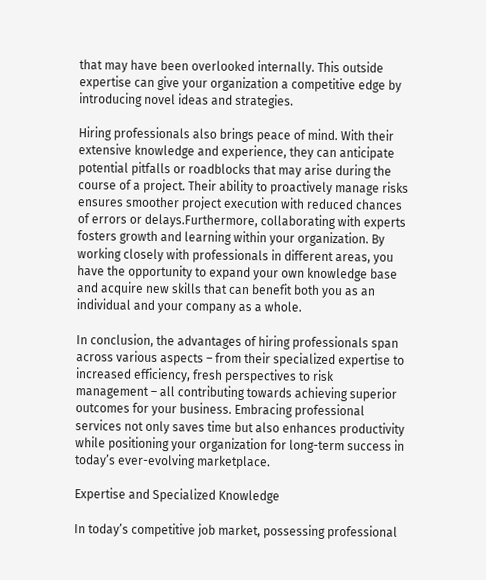that may have been overlooked internally. This outside expertise can give your organization a competitive edge by introducing novel ideas and strategies.

Hiring professionals also brings peace of mind. With their extensive knowledge and experience, they can anticipate potential pitfalls or roadblocks that may arise during the course of a project. Their ability to proactively manage risks ensures smoother project execution with reduced chances of errors or delays.Furthermore, collaborating with experts fosters growth and learning within your organization. By working closely with professionals in different areas, you have the opportunity to expand your own knowledge base and acquire new skills that can benefit both you as an individual and your company as a whole.

In conclusion, the advantages of hiring professionals span across various aspects – from their specialized expertise to increased efficiency, fresh perspectives to risk management – all contributing towards achieving superior outcomes for your business. Embracing professional services not only saves time but also enhances productivity while positioning your organization for long-term success in today’s ever-evolving marketplace.

Expertise and Specialized Knowledge

In today’s competitive job market, possessing professional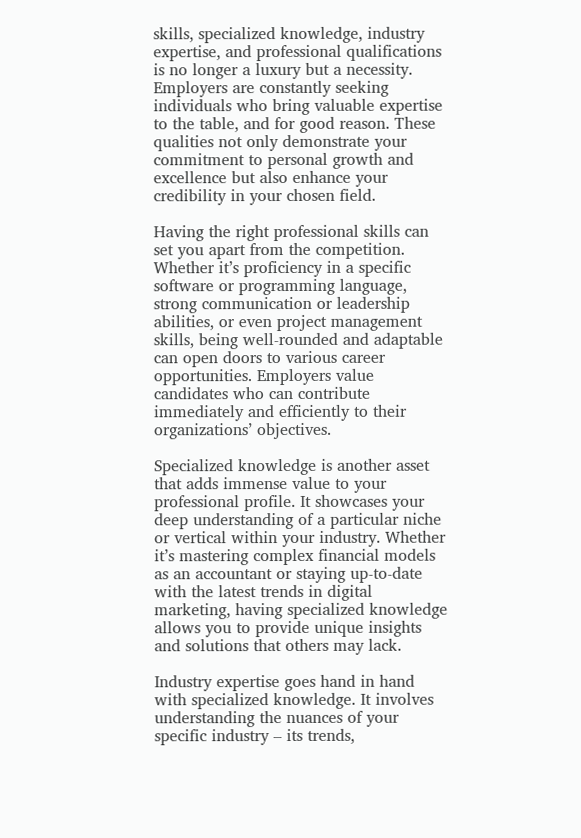skills, specialized knowledge, industry expertise, and professional qualifications is no longer a luxury but a necessity. Employers are constantly seeking individuals who bring valuable expertise to the table, and for good reason. These qualities not only demonstrate your commitment to personal growth and excellence but also enhance your credibility in your chosen field.

Having the right professional skills can set you apart from the competition. Whether it’s proficiency in a specific software or programming language, strong communication or leadership abilities, or even project management skills, being well-rounded and adaptable can open doors to various career opportunities. Employers value candidates who can contribute immediately and efficiently to their organizations’ objectives.

Specialized knowledge is another asset that adds immense value to your professional profile. It showcases your deep understanding of a particular niche or vertical within your industry. Whether it’s mastering complex financial models as an accountant or staying up-to-date with the latest trends in digital marketing, having specialized knowledge allows you to provide unique insights and solutions that others may lack.

Industry expertise goes hand in hand with specialized knowledge. It involves understanding the nuances of your specific industry – its trends,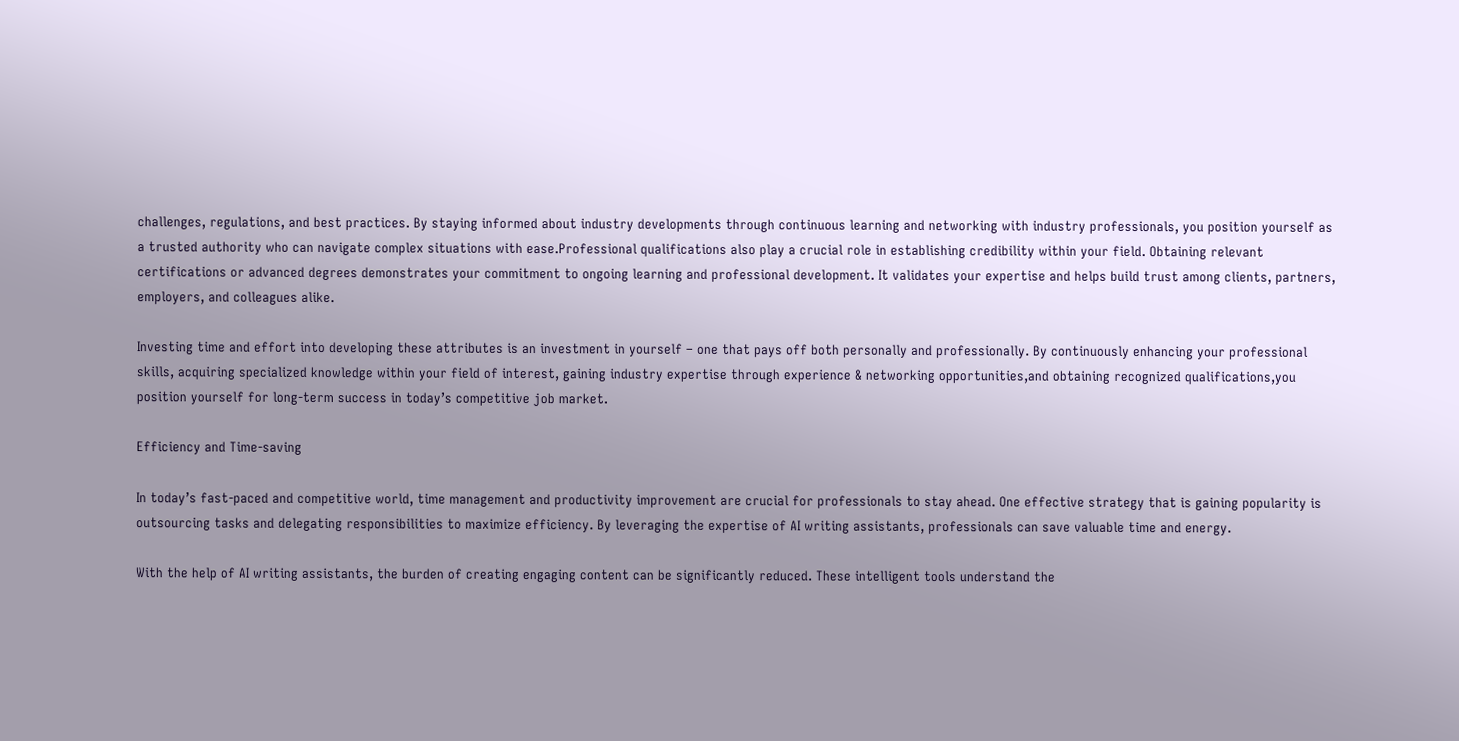challenges, regulations, and best practices. By staying informed about industry developments through continuous learning and networking with industry professionals, you position yourself as a trusted authority who can navigate complex situations with ease.Professional qualifications also play a crucial role in establishing credibility within your field. Obtaining relevant certifications or advanced degrees demonstrates your commitment to ongoing learning and professional development. It validates your expertise and helps build trust among clients, partners, employers, and colleagues alike.

Investing time and effort into developing these attributes is an investment in yourself – one that pays off both personally and professionally. By continuously enhancing your professional skills, acquiring specialized knowledge within your field of interest, gaining industry expertise through experience & networking opportunities,and obtaining recognized qualifications,you position yourself for long-term success in today’s competitive job market.

Efficiency and Time-saving

In today’s fast-paced and competitive world, time management and productivity improvement are crucial for professionals to stay ahead. One effective strategy that is gaining popularity is outsourcing tasks and delegating responsibilities to maximize efficiency. By leveraging the expertise of AI writing assistants, professionals can save valuable time and energy.

With the help of AI writing assistants, the burden of creating engaging content can be significantly reduced. These intelligent tools understand the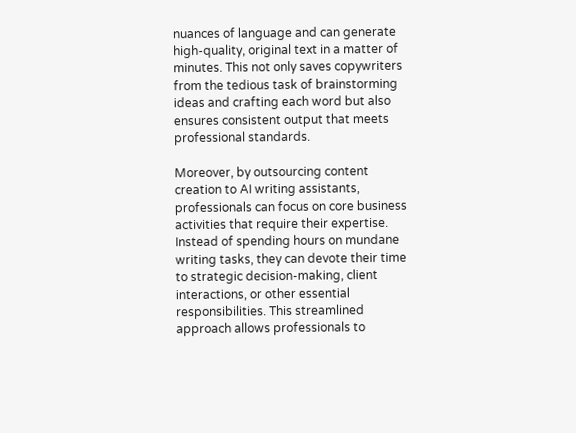nuances of language and can generate high-quality, original text in a matter of minutes. This not only saves copywriters from the tedious task of brainstorming ideas and crafting each word but also ensures consistent output that meets professional standards.

Moreover, by outsourcing content creation to AI writing assistants, professionals can focus on core business activities that require their expertise. Instead of spending hours on mundane writing tasks, they can devote their time to strategic decision-making, client interactions, or other essential responsibilities. This streamlined approach allows professionals to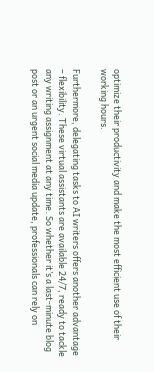optimize their productivity and make the most efficient use of their working hours.

Furthermore, delegating tasks to AI writers offers another advantage – flexibility. These virtual assistants are available 24/7, ready to tackle any writing assignment at any time. So whether it’s a last-minute blog post or an urgent social media update, professionals can rely on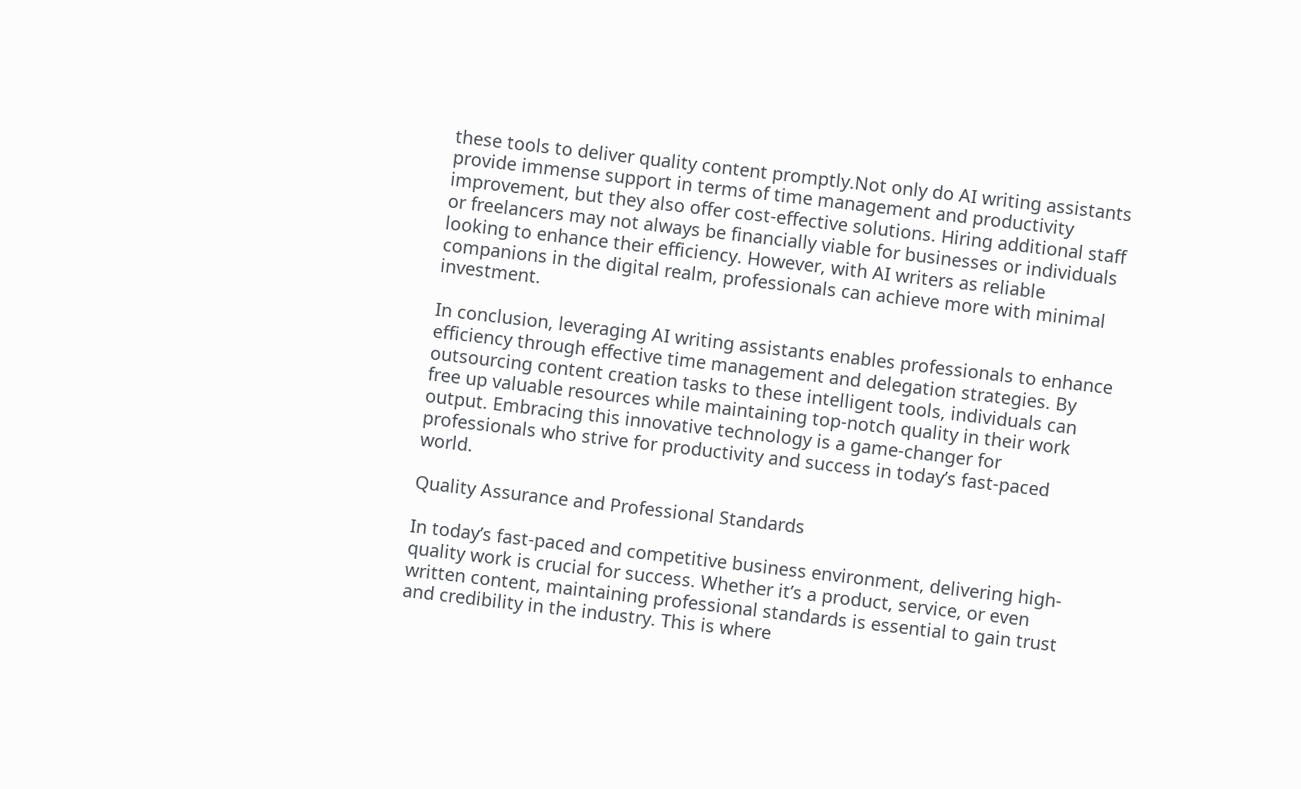these tools to deliver quality content promptly.Not only do AI writing assistants provide immense support in terms of time management and productivity improvement, but they also offer cost-effective solutions. Hiring additional staff or freelancers may not always be financially viable for businesses or individuals looking to enhance their efficiency. However, with AI writers as reliable companions in the digital realm, professionals can achieve more with minimal investment.

In conclusion, leveraging AI writing assistants enables professionals to enhance efficiency through effective time management and delegation strategies. By outsourcing content creation tasks to these intelligent tools, individuals can free up valuable resources while maintaining top-notch quality in their work output. Embracing this innovative technology is a game-changer for professionals who strive for productivity and success in today’s fast-paced world.

Quality Assurance and Professional Standards

In today’s fast-paced and competitive business environment, delivering high-quality work is crucial for success. Whether it’s a product, service, or even written content, maintaining professional standards is essential to gain trust and credibility in the industry. This is where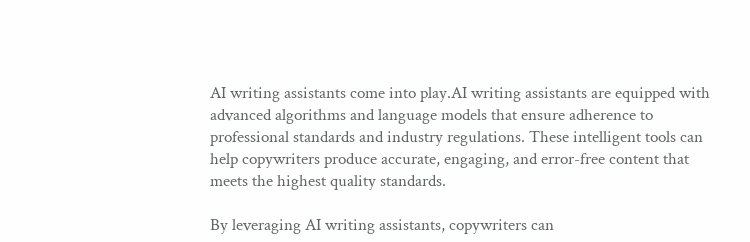AI writing assistants come into play.AI writing assistants are equipped with advanced algorithms and language models that ensure adherence to professional standards and industry regulations. These intelligent tools can help copywriters produce accurate, engaging, and error-free content that meets the highest quality standards.

By leveraging AI writing assistants, copywriters can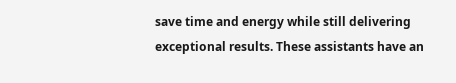save time and energy while still delivering exceptional results. These assistants have an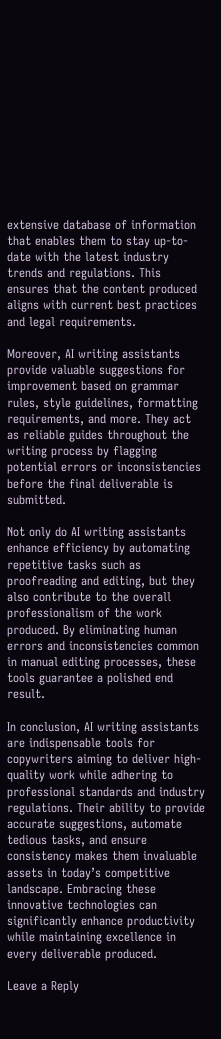extensive database of information that enables them to stay up-to-date with the latest industry trends and regulations. This ensures that the content produced aligns with current best practices and legal requirements.

Moreover, AI writing assistants provide valuable suggestions for improvement based on grammar rules, style guidelines, formatting requirements, and more. They act as reliable guides throughout the writing process by flagging potential errors or inconsistencies before the final deliverable is submitted.

Not only do AI writing assistants enhance efficiency by automating repetitive tasks such as proofreading and editing, but they also contribute to the overall professionalism of the work produced. By eliminating human errors and inconsistencies common in manual editing processes, these tools guarantee a polished end result.

In conclusion, AI writing assistants are indispensable tools for copywriters aiming to deliver high-quality work while adhering to professional standards and industry regulations. Their ability to provide accurate suggestions, automate tedious tasks, and ensure consistency makes them invaluable assets in today’s competitive landscape. Embracing these innovative technologies can significantly enhance productivity while maintaining excellence in every deliverable produced.

Leave a Reply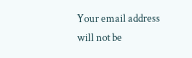Your email address will not be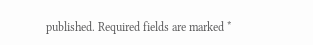published. Required fields are marked *